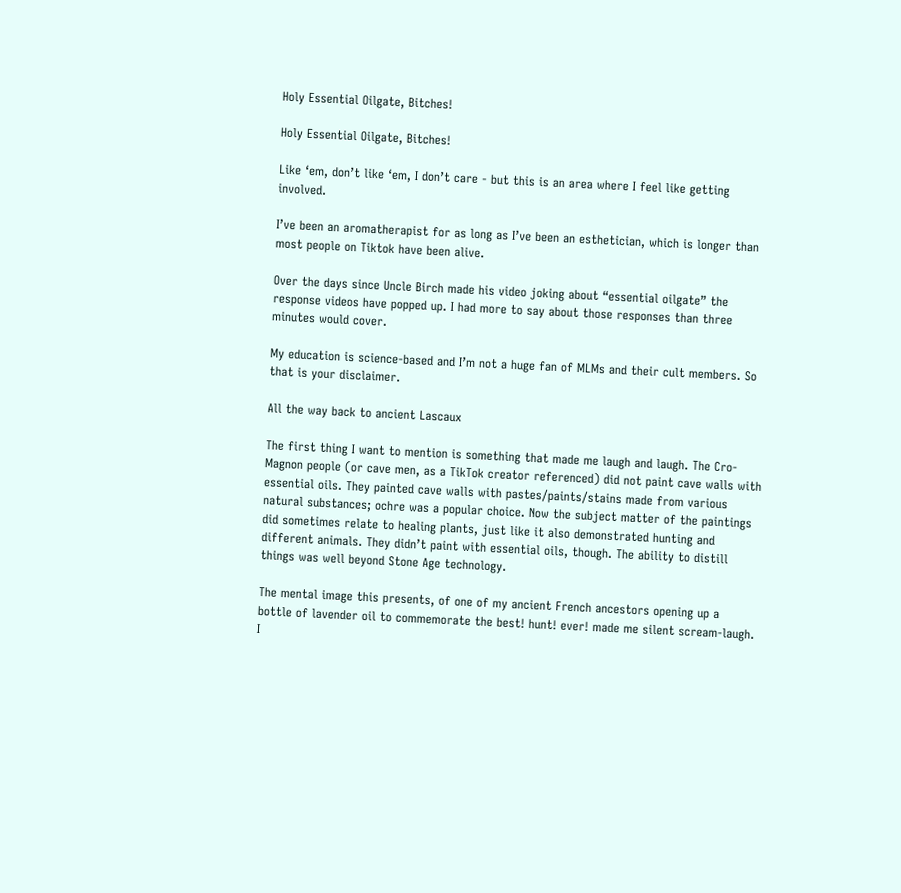Holy Essential Oilgate, Bitches!

Holy Essential Oilgate, Bitches!

Like ‘em, don’t like ‘em, I don’t care - but this is an area where I feel like getting involved.

I’ve been an aromatherapist for as long as I’ve been an esthetician, which is longer than most people on Tiktok have been alive.

Over the days since Uncle Birch made his video joking about “essential oilgate” the response videos have popped up. I had more to say about those responses than three minutes would cover.

My education is science-based and I’m not a huge fan of MLMs and their cult members. So that is your disclaimer.

All the way back to ancient Lascaux

The first thing I want to mention is something that made me laugh and laugh. The Cro-Magnon people (or cave men, as a TikTok creator referenced) did not paint cave walls with essential oils. They painted cave walls with pastes/paints/stains made from various natural substances; ochre was a popular choice. Now the subject matter of the paintings did sometimes relate to healing plants, just like it also demonstrated hunting and different animals. They didn’t paint with essential oils, though. The ability to distill things was well beyond Stone Age technology.

The mental image this presents, of one of my ancient French ancestors opening up a bottle of lavender oil to commemorate the best! hunt! ever! made me silent scream-laugh. I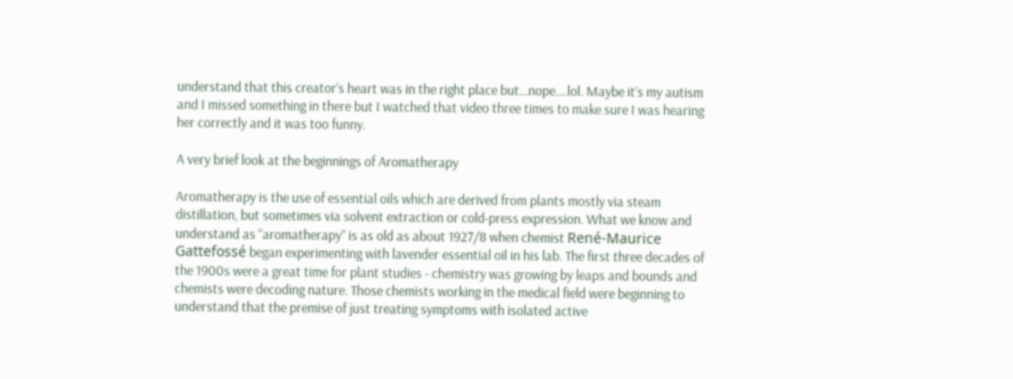understand that this creator’s heart was in the right place but…nope….lol. Maybe it’s my autism and I missed something in there but I watched that video three times to make sure I was hearing her correctly and it was too funny.

A very brief look at the beginnings of Aromatherapy

Aromatherapy is the use of essential oils which are derived from plants mostly via steam distillation, but sometimes via solvent extraction or cold-press expression. What we know and understand as “aromatherapy” is as old as about 1927/8 when chemist René-Maurice Gattefossé began experimenting with lavender essential oil in his lab. The first three decades of the 1900s were a great time for plant studies - chemistry was growing by leaps and bounds and chemists were decoding nature. Those chemists working in the medical field were beginning to understand that the premise of just treating symptoms with isolated active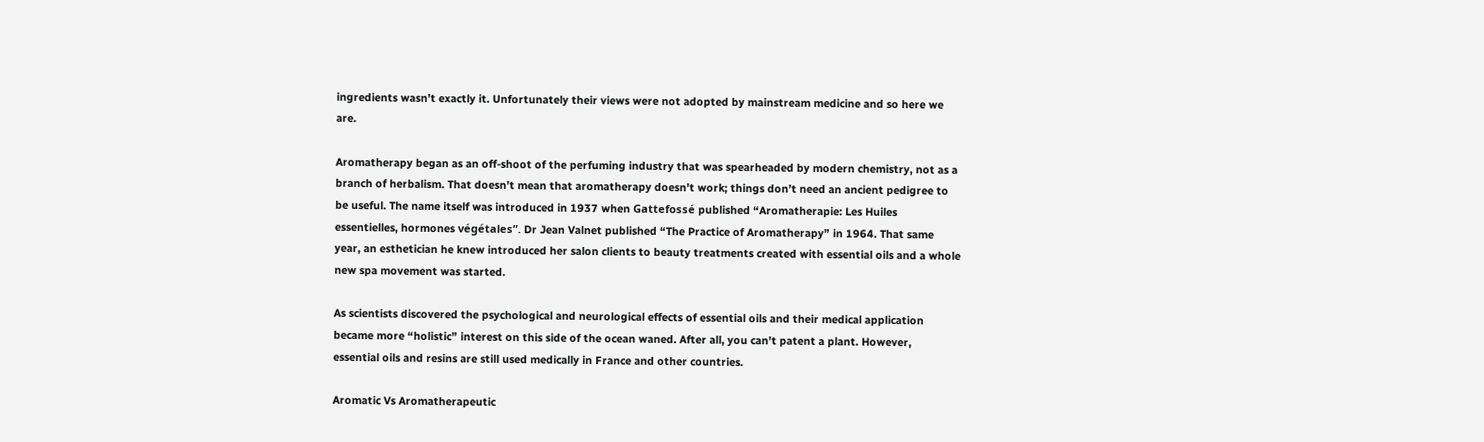ingredients wasn’t exactly it. Unfortunately their views were not adopted by mainstream medicine and so here we are.

Aromatherapy began as an off-shoot of the perfuming industry that was spearheaded by modern chemistry, not as a branch of herbalism. That doesn’t mean that aromatherapy doesn’t work; things don’t need an ancient pedigree to be useful. The name itself was introduced in 1937 when Gattefossé published “Aromatherapie: Les Huiles essentielles, hormones végétales”. Dr Jean Valnet published “The Practice of Aromatherapy” in 1964. That same year, an esthetician he knew introduced her salon clients to beauty treatments created with essential oils and a whole new spa movement was started.

As scientists discovered the psychological and neurological effects of essential oils and their medical application became more “holistic” interest on this side of the ocean waned. After all, you can’t patent a plant. However, essential oils and resins are still used medically in France and other countries.

Aromatic Vs Aromatherapeutic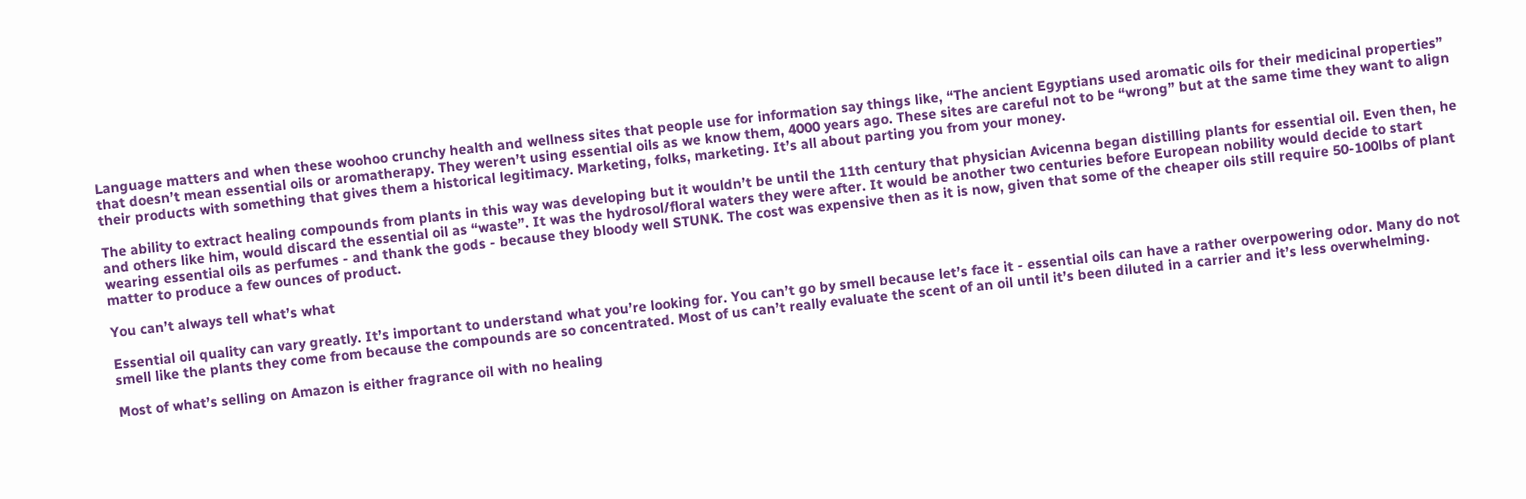Language matters and when these woohoo crunchy health and wellness sites that people use for information say things like, “The ancient Egyptians used aromatic oils for their medicinal properties” that doesn’t mean essential oils or aromatherapy. They weren’t using essential oils as we know them, 4000 years ago. These sites are careful not to be “wrong” but at the same time they want to align their products with something that gives them a historical legitimacy. Marketing, folks, marketing. It’s all about parting you from your money.

The ability to extract healing compounds from plants in this way was developing but it wouldn’t be until the 11th century that physician Avicenna began distilling plants for essential oil. Even then, he and others like him, would discard the essential oil as “waste”. It was the hydrosol/floral waters they were after. It would be another two centuries before European nobility would decide to start wearing essential oils as perfumes - and thank the gods - because they bloody well STUNK. The cost was expensive then as it is now, given that some of the cheaper oils still require 50-100lbs of plant matter to produce a few ounces of product.

You can’t always tell what’s what

Essential oil quality can vary greatly. It’s important to understand what you’re looking for. You can’t go by smell because let’s face it - essential oils can have a rather overpowering odor. Many do not smell like the plants they come from because the compounds are so concentrated. Most of us can’t really evaluate the scent of an oil until it’s been diluted in a carrier and it’s less overwhelming.

Most of what’s selling on Amazon is either fragrance oil with no healing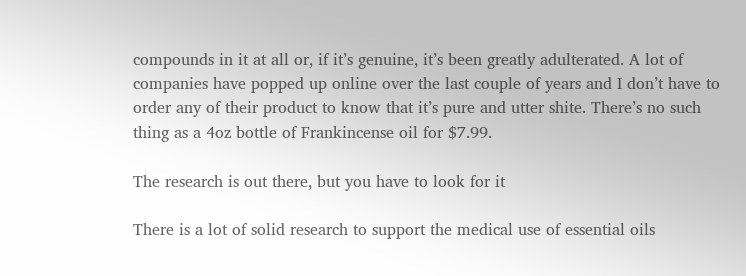compounds in it at all or, if it’s genuine, it’s been greatly adulterated. A lot of companies have popped up online over the last couple of years and I don’t have to order any of their product to know that it’s pure and utter shite. There’s no such thing as a 4oz bottle of Frankincense oil for $7.99.

The research is out there, but you have to look for it

There is a lot of solid research to support the medical use of essential oils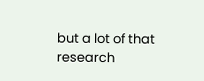but a lot of that research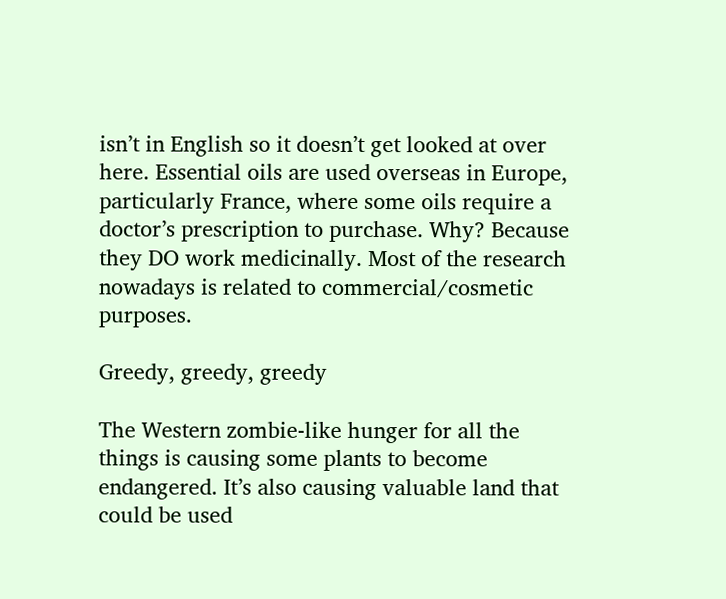isn’t in English so it doesn’t get looked at over here. Essential oils are used overseas in Europe, particularly France, where some oils require a doctor’s prescription to purchase. Why? Because they DO work medicinally. Most of the research nowadays is related to commercial/cosmetic purposes.

Greedy, greedy, greedy

The Western zombie-like hunger for all the things is causing some plants to become endangered. It’s also causing valuable land that could be used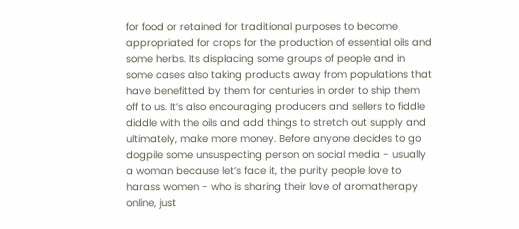for food or retained for traditional purposes to become appropriated for crops for the production of essential oils and some herbs. Its displacing some groups of people and in some cases also taking products away from populations that have benefitted by them for centuries in order to ship them off to us. It’s also encouraging producers and sellers to fiddle diddle with the oils and add things to stretch out supply and ultimately, make more money. Before anyone decides to go dogpile some unsuspecting person on social media - usually a woman because let’s face it, the purity people love to harass women - who is sharing their love of aromatherapy online, just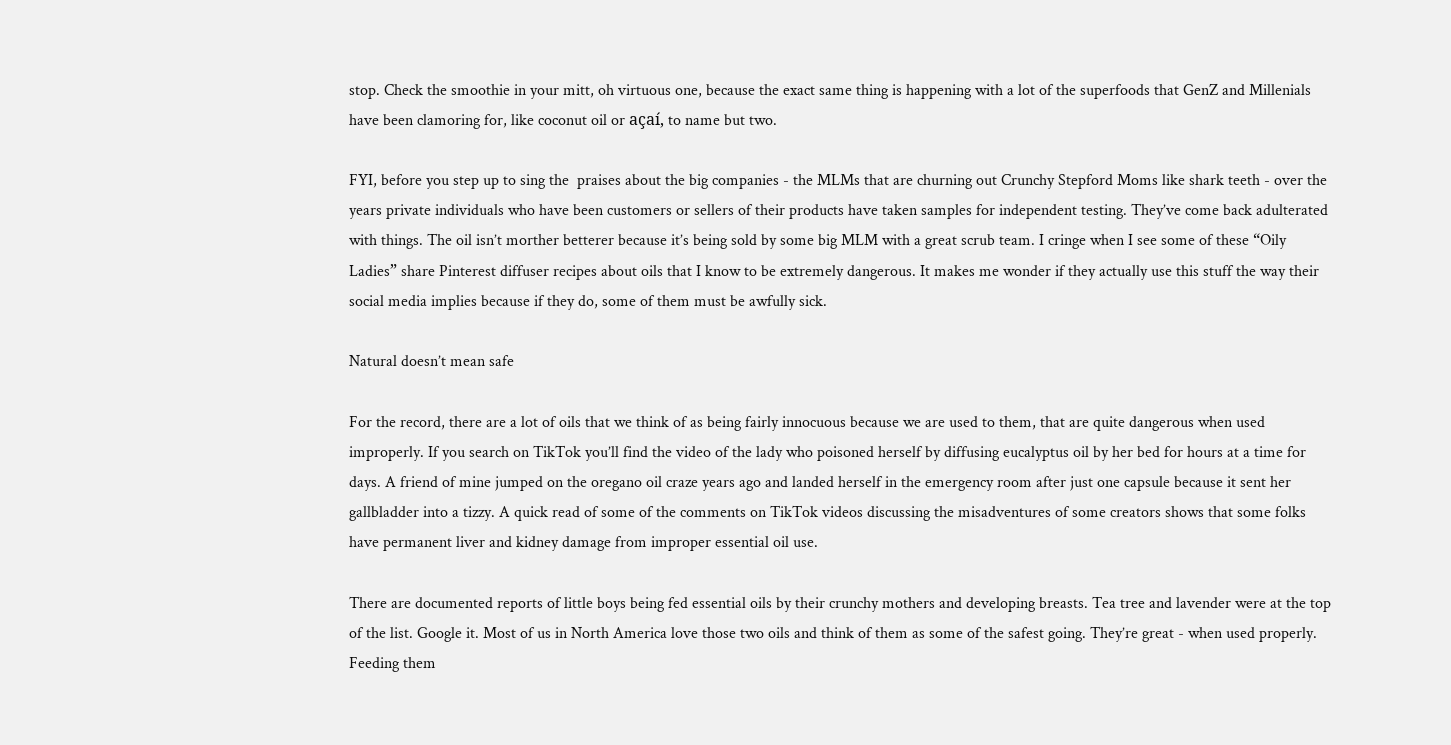stop. Check the smoothie in your mitt, oh virtuous one, because the exact same thing is happening with a lot of the superfoods that GenZ and Millenials have been clamoring for, like coconut oil or açaí, to name but two.

FYI, before you step up to sing the  praises about the big companies - the MLMs that are churning out Crunchy Stepford Moms like shark teeth - over the years private individuals who have been customers or sellers of their products have taken samples for independent testing. They’ve come back adulterated with things. The oil isn’t morther betterer because it’s being sold by some big MLM with a great scrub team. I cringe when I see some of these “Oily Ladies” share Pinterest diffuser recipes about oils that I know to be extremely dangerous. It makes me wonder if they actually use this stuff the way their social media implies because if they do, some of them must be awfully sick.

Natural doesn’t mean safe

For the record, there are a lot of oils that we think of as being fairly innocuous because we are used to them, that are quite dangerous when used improperly. If you search on TikTok you’ll find the video of the lady who poisoned herself by diffusing eucalyptus oil by her bed for hours at a time for days. A friend of mine jumped on the oregano oil craze years ago and landed herself in the emergency room after just one capsule because it sent her gallbladder into a tizzy. A quick read of some of the comments on TikTok videos discussing the misadventures of some creators shows that some folks have permanent liver and kidney damage from improper essential oil use.

There are documented reports of little boys being fed essential oils by their crunchy mothers and developing breasts. Tea tree and lavender were at the top of the list. Google it. Most of us in North America love those two oils and think of them as some of the safest going. They’re great - when used properly. Feeding them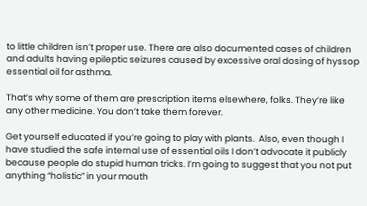to little children isn’t proper use. There are also documented cases of children and adults having epileptic seizures caused by excessive oral dosing of hyssop essential oil for asthma.

That’s why some of them are prescription items elsewhere, folks. They’re like any other medicine. You don’t take them forever.

Get yourself educated if you’re going to play with plants.  Also, even though I have studied the safe internal use of essential oils I don’t advocate it publicly because people do stupid human tricks. I’m going to suggest that you not put anything “holistic” in your mouth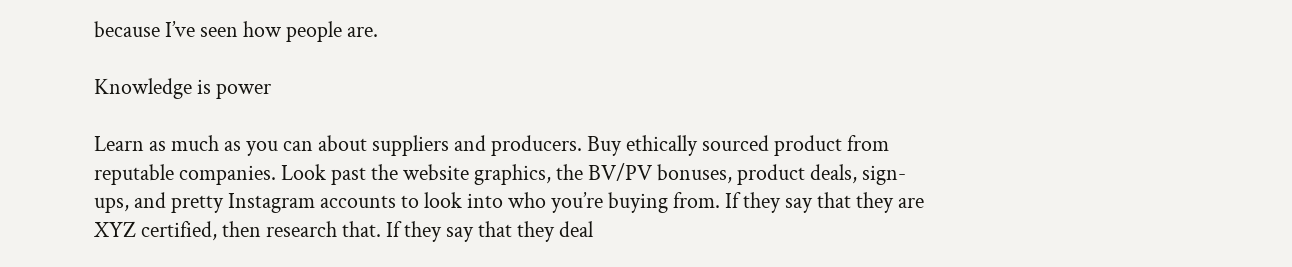because I’ve seen how people are.

Knowledge is power

Learn as much as you can about suppliers and producers. Buy ethically sourced product from reputable companies. Look past the website graphics, the BV/PV bonuses, product deals, sign-ups, and pretty Instagram accounts to look into who you’re buying from. If they say that they are XYZ certified, then research that. If they say that they deal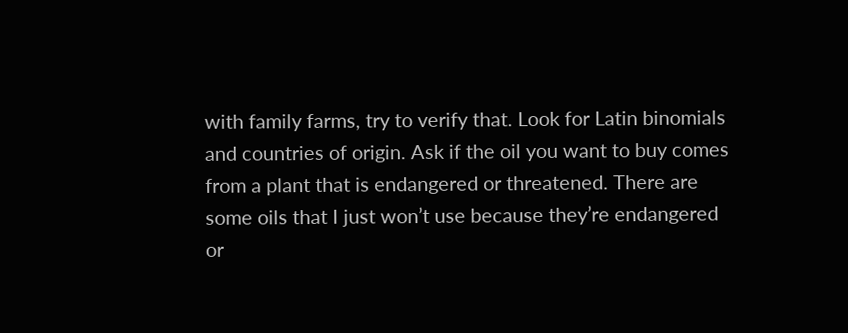with family farms, try to verify that. Look for Latin binomials and countries of origin. Ask if the oil you want to buy comes from a plant that is endangered or threatened. There are some oils that I just won’t use because they’re endangered or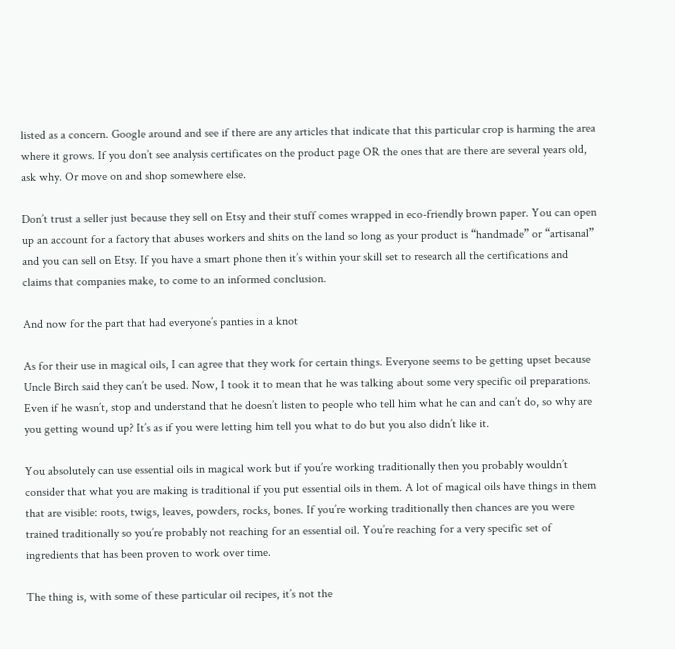listed as a concern. Google around and see if there are any articles that indicate that this particular crop is harming the area where it grows. If you don’t see analysis certificates on the product page OR the ones that are there are several years old, ask why. Or move on and shop somewhere else.

Don’t trust a seller just because they sell on Etsy and their stuff comes wrapped in eco-friendly brown paper. You can open up an account for a factory that abuses workers and shits on the land so long as your product is “handmade” or “artisanal” and you can sell on Etsy. If you have a smart phone then it’s within your skill set to research all the certifications and claims that companies make, to come to an informed conclusion.

And now for the part that had everyone’s panties in a knot

As for their use in magical oils, I can agree that they work for certain things. Everyone seems to be getting upset because Uncle Birch said they can’t be used. Now, I took it to mean that he was talking about some very specific oil preparations. Even if he wasn’t, stop and understand that he doesn’t listen to people who tell him what he can and can’t do, so why are you getting wound up? It’s as if you were letting him tell you what to do but you also didn’t like it.

You absolutely can use essential oils in magical work but if you’re working traditionally then you probably wouldn’t consider that what you are making is traditional if you put essential oils in them. A lot of magical oils have things in them that are visible: roots, twigs, leaves, powders, rocks, bones. If you’re working traditionally then chances are you were trained traditionally so you’re probably not reaching for an essential oil. You’re reaching for a very specific set of ingredients that has been proven to work over time.

The thing is, with some of these particular oil recipes, it’s not the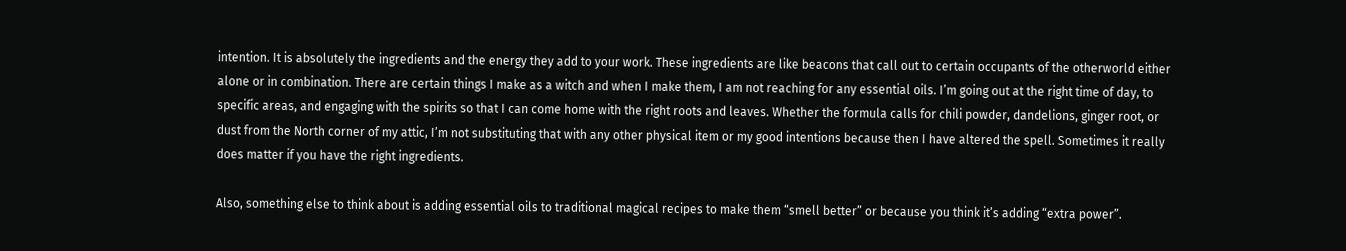intention. It is absolutely the ingredients and the energy they add to your work. These ingredients are like beacons that call out to certain occupants of the otherworld either alone or in combination. There are certain things I make as a witch and when I make them, I am not reaching for any essential oils. I’m going out at the right time of day, to specific areas, and engaging with the spirits so that I can come home with the right roots and leaves. Whether the formula calls for chili powder, dandelions, ginger root, or dust from the North corner of my attic, I’m not substituting that with any other physical item or my good intentions because then I have altered the spell. Sometimes it really does matter if you have the right ingredients.

Also, something else to think about is adding essential oils to traditional magical recipes to make them “smell better” or because you think it’s adding “extra power”.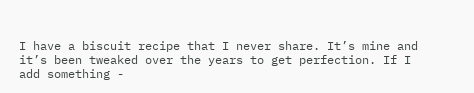I have a biscuit recipe that I never share. It’s mine and it’s been tweaked over the years to get perfection. If I add something -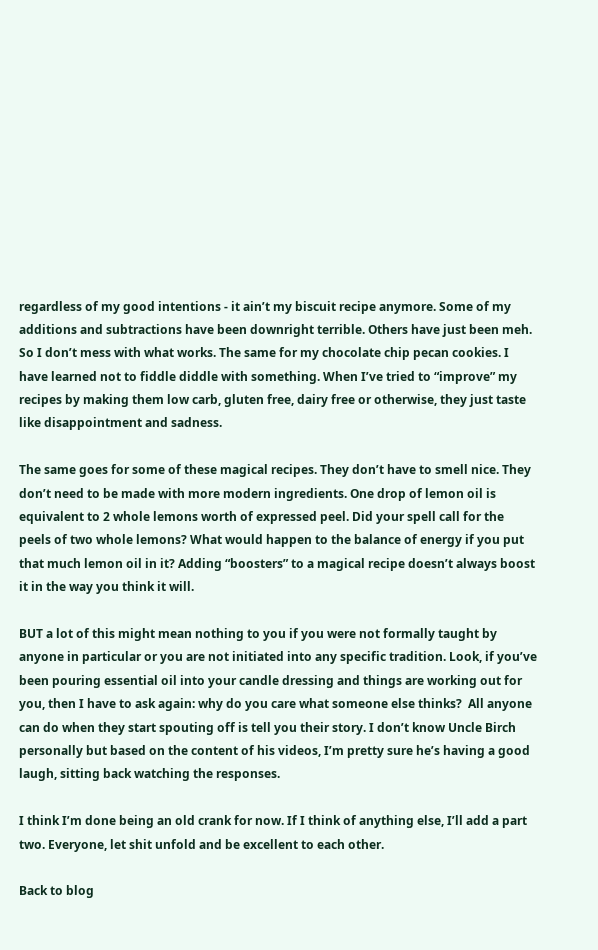regardless of my good intentions - it ain’t my biscuit recipe anymore. Some of my additions and subtractions have been downright terrible. Others have just been meh. So I don’t mess with what works. The same for my chocolate chip pecan cookies. I have learned not to fiddle diddle with something. When I’ve tried to “improve” my recipes by making them low carb, gluten free, dairy free or otherwise, they just taste like disappointment and sadness.

The same goes for some of these magical recipes. They don’t have to smell nice. They don’t need to be made with more modern ingredients. One drop of lemon oil is equivalent to 2 whole lemons worth of expressed peel. Did your spell call for the peels of two whole lemons? What would happen to the balance of energy if you put that much lemon oil in it? Adding “boosters” to a magical recipe doesn’t always boost it in the way you think it will.

BUT a lot of this might mean nothing to you if you were not formally taught by anyone in particular or you are not initiated into any specific tradition. Look, if you’ve been pouring essential oil into your candle dressing and things are working out for you, then I have to ask again: why do you care what someone else thinks?  All anyone can do when they start spouting off is tell you their story. I don’t know Uncle Birch personally but based on the content of his videos, I’m pretty sure he’s having a good laugh, sitting back watching the responses.

I think I’m done being an old crank for now. If I think of anything else, I’ll add a part two. Everyone, let shit unfold and be excellent to each other.

Back to blog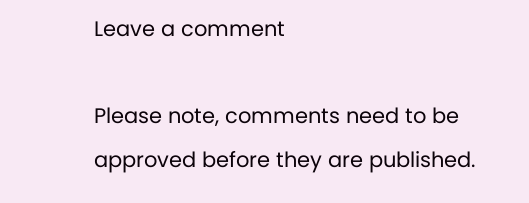Leave a comment

Please note, comments need to be approved before they are published.